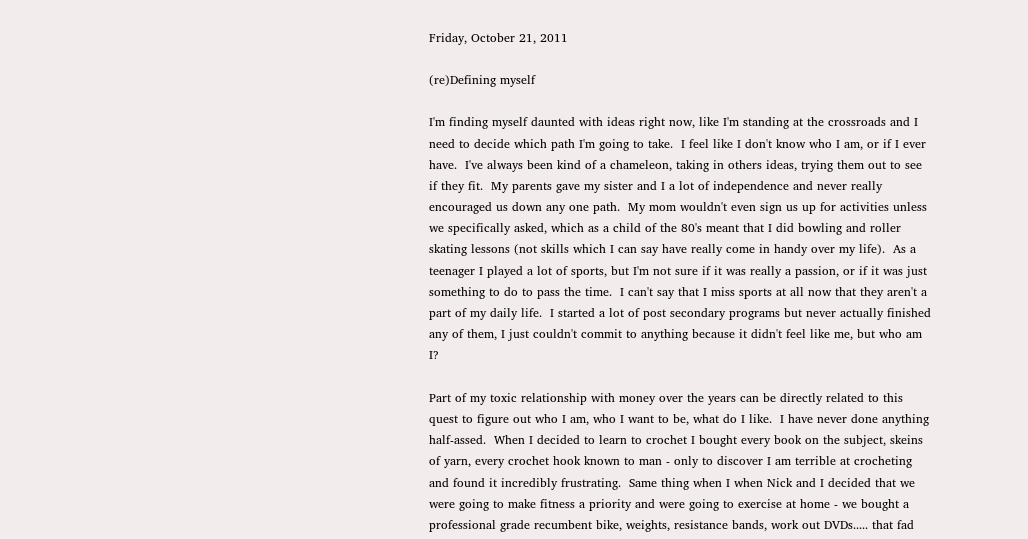Friday, October 21, 2011

(re)Defining myself

I'm finding myself daunted with ideas right now, like I'm standing at the crossroads and I need to decide which path I'm going to take.  I feel like I don't know who I am, or if I ever have.  I've always been kind of a chameleon, taking in others ideas, trying them out to see if they fit.  My parents gave my sister and I a lot of independence and never really encouraged us down any one path.  My mom wouldn't even sign us up for activities unless we specifically asked, which as a child of the 80's meant that I did bowling and roller skating lessons (not skills which I can say have really come in handy over my life).  As a teenager I played a lot of sports, but I'm not sure if it was really a passion, or if it was just something to do to pass the time.  I can't say that I miss sports at all now that they aren't a part of my daily life.  I started a lot of post secondary programs but never actually finished any of them, I just couldn't commit to anything because it didn't feel like me, but who am I?

Part of my toxic relationship with money over the years can be directly related to this quest to figure out who I am, who I want to be, what do I like.  I have never done anything half-assed.  When I decided to learn to crochet I bought every book on the subject, skeins of yarn, every crochet hook known to man - only to discover I am terrible at crocheting and found it incredibly frustrating.  Same thing when I when Nick and I decided that we were going to make fitness a priority and were going to exercise at home - we bought a professional grade recumbent bike, weights, resistance bands, work out DVDs..... that fad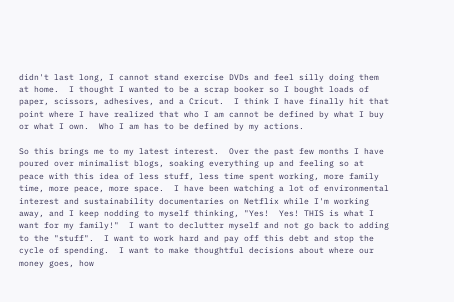didn't last long, I cannot stand exercise DVDs and feel silly doing them at home.  I thought I wanted to be a scrap booker so I bought loads of paper, scissors, adhesives, and a Cricut.  I think I have finally hit that point where I have realized that who I am cannot be defined by what I buy or what I own.  Who I am has to be defined by my actions.

So this brings me to my latest interest.  Over the past few months I have poured over minimalist blogs, soaking everything up and feeling so at peace with this idea of less stuff, less time spent working, more family time, more peace, more space.  I have been watching a lot of environmental interest and sustainability documentaries on Netflix while I'm working away, and I keep nodding to myself thinking, "Yes!  Yes! THIS is what I want for my family!"  I want to declutter myself and not go back to adding to the "stuff".  I want to work hard and pay off this debt and stop the cycle of spending.  I want to make thoughtful decisions about where our money goes, how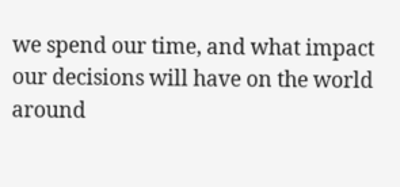we spend our time, and what impact our decisions will have on the world around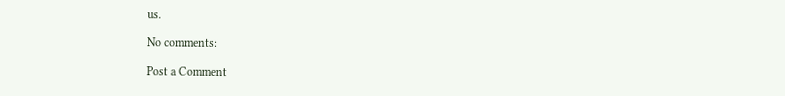us.

No comments:

Post a Comment